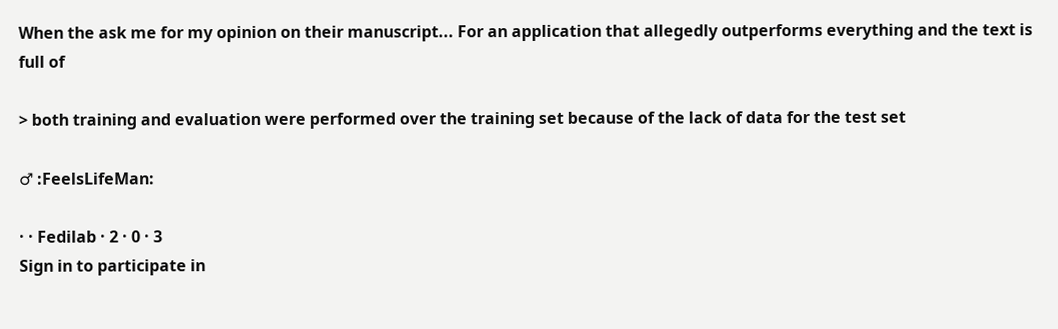When the ask me for my opinion on their manuscript... For an application that allegedly outperforms everything and the text is full of

> both training and evaluation were performed over the training set because of the lack of data for the test set

♂ :FeelsLifeMan:

· · Fedilab · 2 · 0 · 3
Sign in to participate in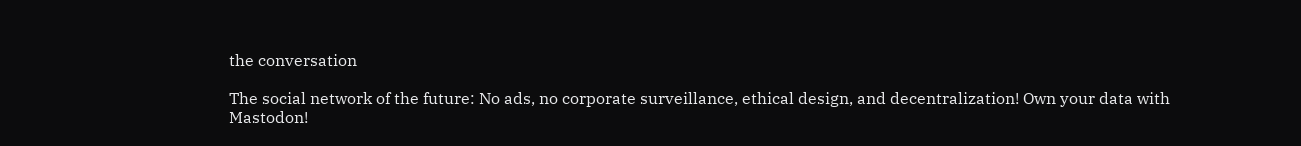the conversation

The social network of the future: No ads, no corporate surveillance, ethical design, and decentralization! Own your data with Mastodon!